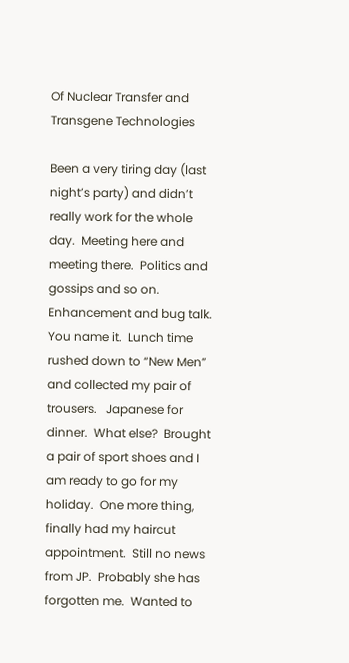Of Nuclear Transfer and Transgene Technologies

Been a very tiring day (last night’s party) and didn’t really work for the whole day.  Meeting here and meeting there.  Politics and gossips and so on.  Enhancement and bug talk.  You name it.  Lunch time rushed down to “New Men” and collected my pair of trousers.   Japanese for dinner.  What else?  Brought a pair of sport shoes and I am ready to go for my holiday.  One more thing, finally had my haircut appointment.  Still no news from JP.  Probably she has forgotten me.  Wanted to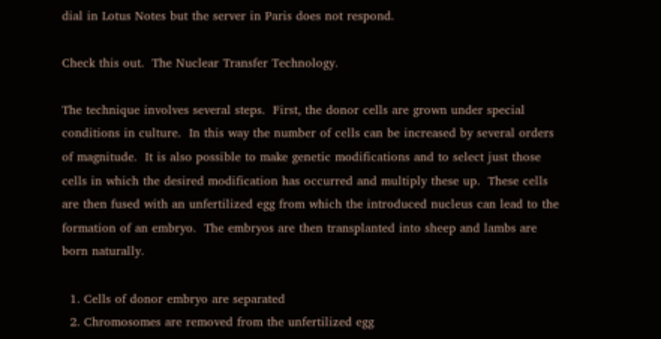dial in Lotus Notes but the server in Paris does not respond.

Check this out.  The Nuclear Transfer Technology.

The technique involves several steps.  First, the donor cells are grown under special conditions in culture.  In this way the number of cells can be increased by several orders of magnitude.  It is also possible to make genetic modifications and to select just those cells in which the desired modification has occurred and multiply these up.  These cells are then fused with an unfertilized egg from which the introduced nucleus can lead to the formation of an embryo.  The embryos are then transplanted into sheep and lambs are born naturally.

  1. Cells of donor embryo are separated
  2. Chromosomes are removed from the unfertilized egg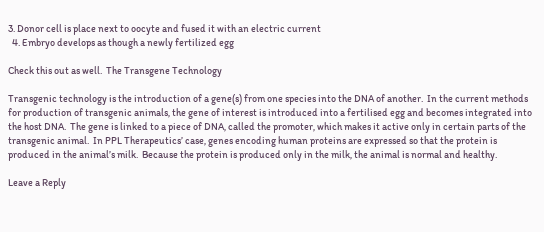3. Donor cell is place next to oocyte and fused it with an electric current
  4. Embryo develops as though a newly fertilized egg

Check this out as well.  The Transgene Technology

Transgenic technology is the introduction of a gene(s) from one species into the DNA of another.  In the current methods for production of transgenic animals, the gene of interest is introduced into a fertilised egg and becomes integrated into the host DNA.  The gene is linked to a piece of DNA, called the promoter, which makes it active only in certain parts of the transgenic animal.  In PPL Therapeutics’ case, genes encoding human proteins are expressed so that the protein is produced in the animal’s milk.  Because the protein is produced only in the milk, the animal is normal and healthy.

Leave a Reply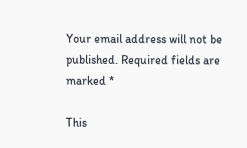Your email address will not be published. Required fields are marked *

This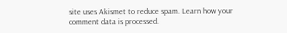site uses Akismet to reduce spam. Learn how your comment data is processed.